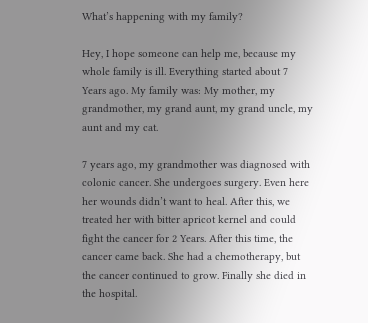What’s happening with my family?

Hey, I hope someone can help me, because my whole family is ill. Everything started about 7 Years ago. My family was: My mother, my grandmother, my grand aunt, my grand uncle, my aunt and my cat.

7 years ago, my grandmother was diagnosed with colonic cancer. She undergoes surgery. Even here her wounds didn’t want to heal. After this, we treated her with bitter apricot kernel and could fight the cancer for 2 Years. After this time, the cancer came back. She had a chemotherapy, but the cancer continued to grow. Finally she died in the hospital.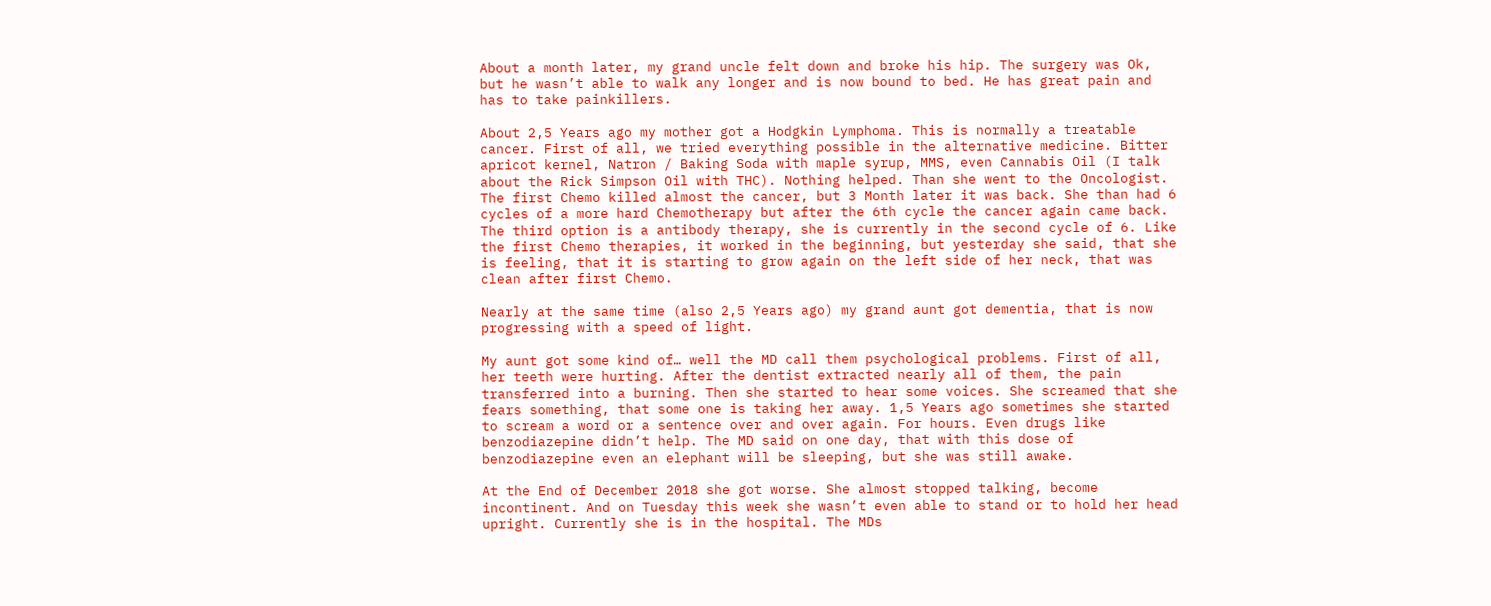About a month later, my grand uncle felt down and broke his hip. The surgery was Ok, but he wasn’t able to walk any longer and is now bound to bed. He has great pain and has to take painkillers.

About 2,5 Years ago my mother got a Hodgkin Lymphoma. This is normally a treatable cancer. First of all, we tried everything possible in the alternative medicine. Bitter apricot kernel, Natron / Baking Soda with maple syrup, MMS, even Cannabis Oil (I talk about the Rick Simpson Oil with THC). Nothing helped. Than she went to the Oncologist. The first Chemo killed almost the cancer, but 3 Month later it was back. She than had 6 cycles of a more hard Chemotherapy but after the 6th cycle the cancer again came back. The third option is a antibody therapy, she is currently in the second cycle of 6. Like the first Chemo therapies, it worked in the beginning, but yesterday she said, that she is feeling, that it is starting to grow again on the left side of her neck, that was clean after first Chemo.

Nearly at the same time (also 2,5 Years ago) my grand aunt got dementia, that is now progressing with a speed of light.

My aunt got some kind of… well the MD call them psychological problems. First of all, her teeth were hurting. After the dentist extracted nearly all of them, the pain transferred into a burning. Then she started to hear some voices. She screamed that she fears something, that some one is taking her away. 1,5 Years ago sometimes she started to scream a word or a sentence over and over again. For hours. Even drugs like benzodiazepine didn’t help. The MD said on one day, that with this dose of benzodiazepine even an elephant will be sleeping, but she was still awake.

At the End of December 2018 she got worse. She almost stopped talking, become incontinent. And on Tuesday this week she wasn’t even able to stand or to hold her head upright. Currently she is in the hospital. The MDs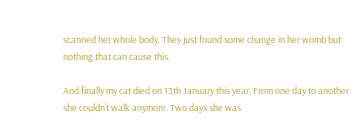scanned her whole body. They just found some change in her womb but nothing that can cause this.

And finally my cat died on 13th January this year. From one day to another she couldn’t walk anymore. Two days she was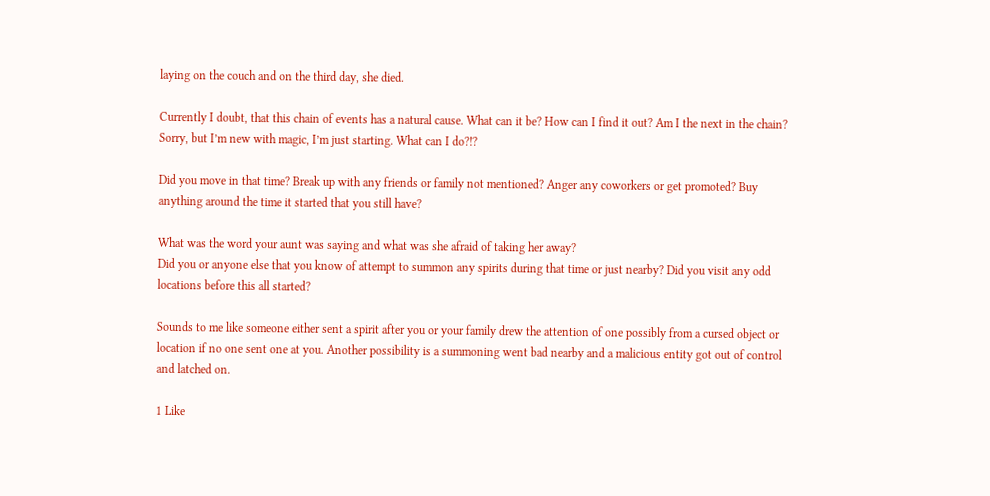laying on the couch and on the third day, she died.

Currently I doubt, that this chain of events has a natural cause. What can it be? How can I find it out? Am I the next in the chain? Sorry, but I’m new with magic, I’m just starting. What can I do?!?

Did you move in that time? Break up with any friends or family not mentioned? Anger any coworkers or get promoted? Buy anything around the time it started that you still have?

What was the word your aunt was saying and what was she afraid of taking her away?
Did you or anyone else that you know of attempt to summon any spirits during that time or just nearby? Did you visit any odd locations before this all started?

Sounds to me like someone either sent a spirit after you or your family drew the attention of one possibly from a cursed object or location if no one sent one at you. Another possibility is a summoning went bad nearby and a malicious entity got out of control and latched on.

1 Like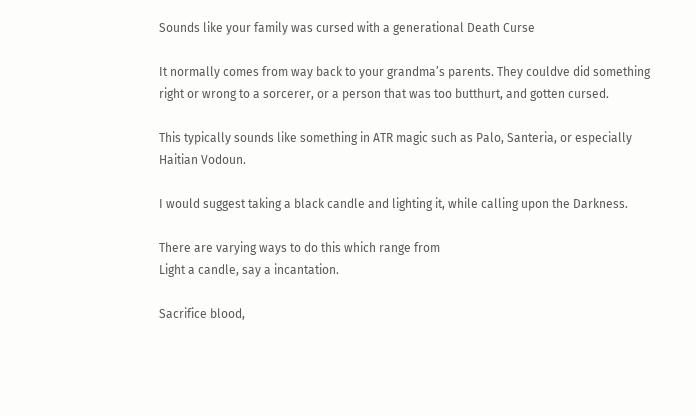Sounds like your family was cursed with a generational Death Curse

It normally comes from way back to your grandma’s parents. They couldve did something right or wrong to a sorcerer, or a person that was too butthurt, and gotten cursed.

This typically sounds like something in ATR magic such as Palo, Santeria, or especially Haitian Vodoun.

I would suggest taking a black candle and lighting it, while calling upon the Darkness.

There are varying ways to do this which range from
Light a candle, say a incantation.

Sacrifice blood,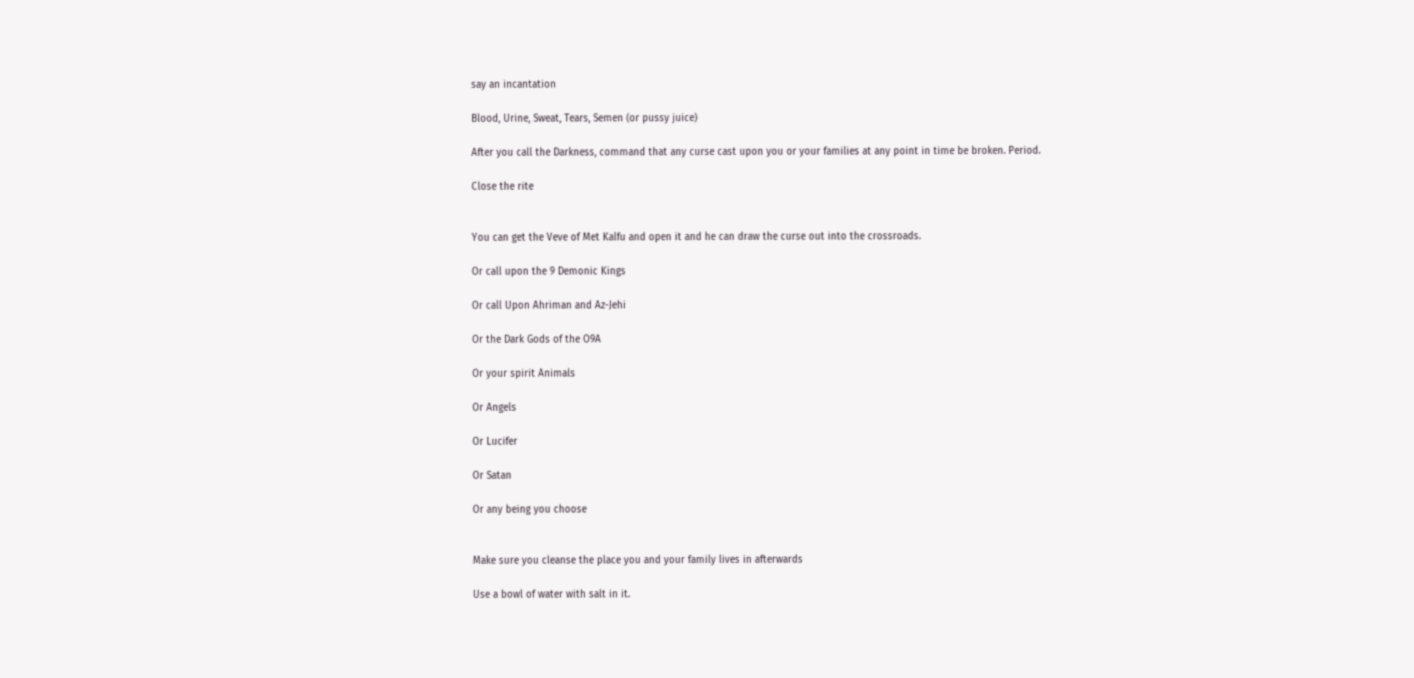say an incantation

Blood, Urine, Sweat, Tears, Semen (or pussy juice)

After you call the Darkness, command that any curse cast upon you or your families at any point in time be broken. Period.

Close the rite


You can get the Veve of Met Kalfu and open it and he can draw the curse out into the crossroads.

Or call upon the 9 Demonic Kings

Or call Upon Ahriman and Az-Jehi

Or the Dark Gods of the O9A

Or your spirit Animals

Or Angels

Or Lucifer

Or Satan

Or any being you choose


Make sure you cleanse the place you and your family lives in afterwards

Use a bowl of water with salt in it.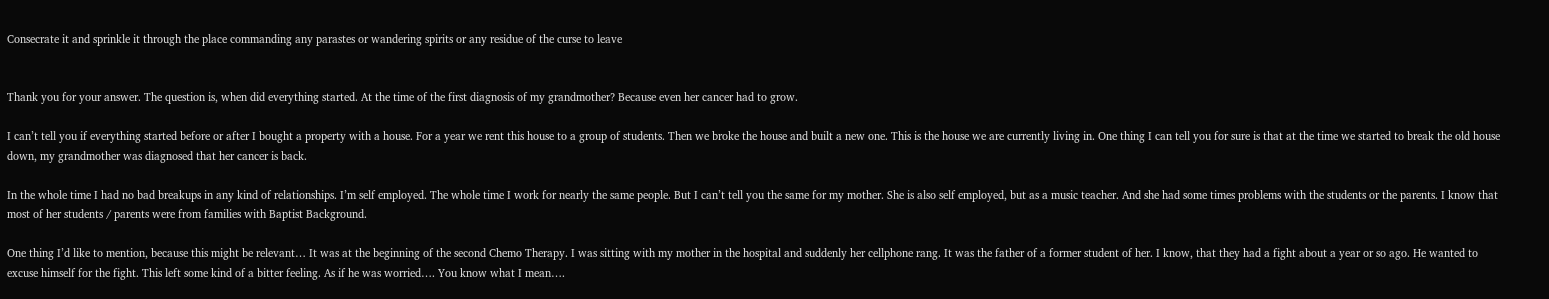Consecrate it and sprinkle it through the place commanding any parastes or wandering spirits or any residue of the curse to leave


Thank you for your answer. The question is, when did everything started. At the time of the first diagnosis of my grandmother? Because even her cancer had to grow.

I can’t tell you if everything started before or after I bought a property with a house. For a year we rent this house to a group of students. Then we broke the house and built a new one. This is the house we are currently living in. One thing I can tell you for sure is that at the time we started to break the old house down, my grandmother was diagnosed that her cancer is back.

In the whole time I had no bad breakups in any kind of relationships. I’m self employed. The whole time I work for nearly the same people. But I can’t tell you the same for my mother. She is also self employed, but as a music teacher. And she had some times problems with the students or the parents. I know that most of her students / parents were from families with Baptist Background.

One thing I’d like to mention, because this might be relevant… It was at the beginning of the second Chemo Therapy. I was sitting with my mother in the hospital and suddenly her cellphone rang. It was the father of a former student of her. I know, that they had a fight about a year or so ago. He wanted to excuse himself for the fight. This left some kind of a bitter feeling. As if he was worried…. You know what I mean….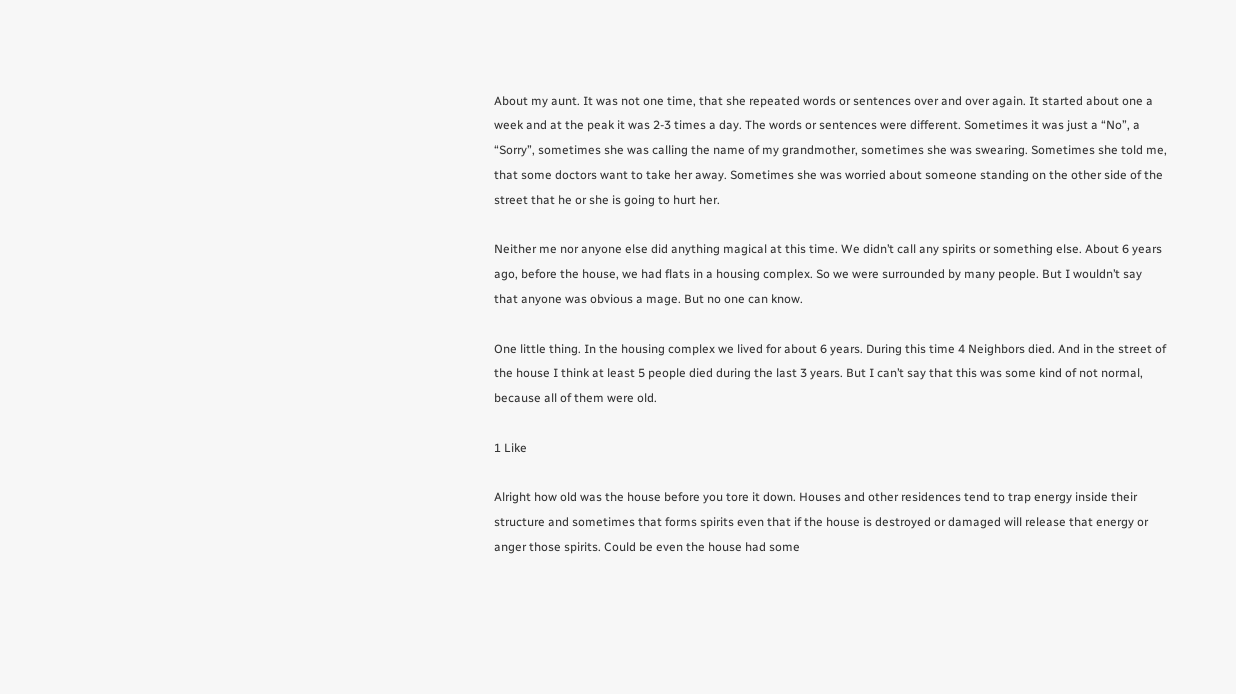About my aunt. It was not one time, that she repeated words or sentences over and over again. It started about one a week and at the peak it was 2-3 times a day. The words or sentences were different. Sometimes it was just a “No”, a “Sorry”, sometimes she was calling the name of my grandmother, sometimes she was swearing. Sometimes she told me, that some doctors want to take her away. Sometimes she was worried about someone standing on the other side of the street that he or she is going to hurt her.

Neither me nor anyone else did anything magical at this time. We didn’t call any spirits or something else. About 6 years ago, before the house, we had flats in a housing complex. So we were surrounded by many people. But I wouldn’t say that anyone was obvious a mage. But no one can know.

One little thing. In the housing complex we lived for about 6 years. During this time 4 Neighbors died. And in the street of the house I think at least 5 people died during the last 3 years. But I can’t say that this was some kind of not normal, because all of them were old.

1 Like

Alright how old was the house before you tore it down. Houses and other residences tend to trap energy inside their structure and sometimes that forms spirits even that if the house is destroyed or damaged will release that energy or anger those spirits. Could be even the house had some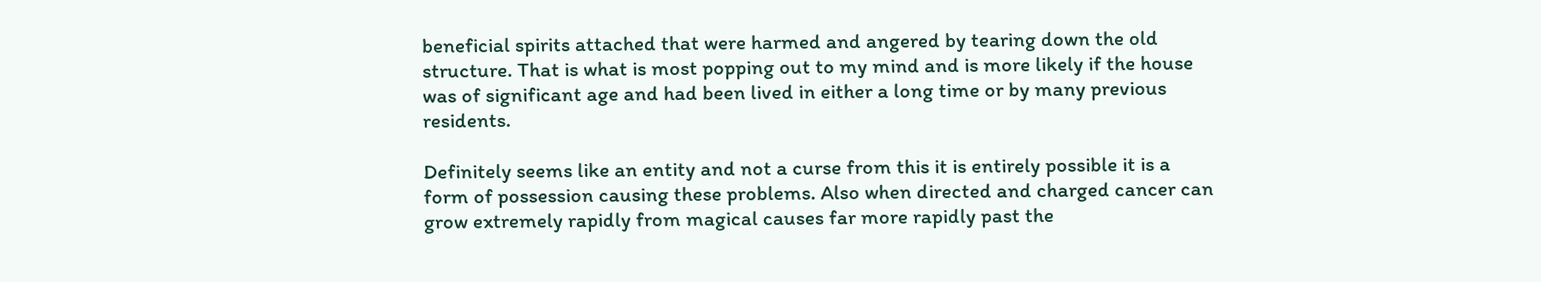beneficial spirits attached that were harmed and angered by tearing down the old structure. That is what is most popping out to my mind and is more likely if the house was of significant age and had been lived in either a long time or by many previous residents.

Definitely seems like an entity and not a curse from this it is entirely possible it is a form of possession causing these problems. Also when directed and charged cancer can grow extremely rapidly from magical causes far more rapidly past the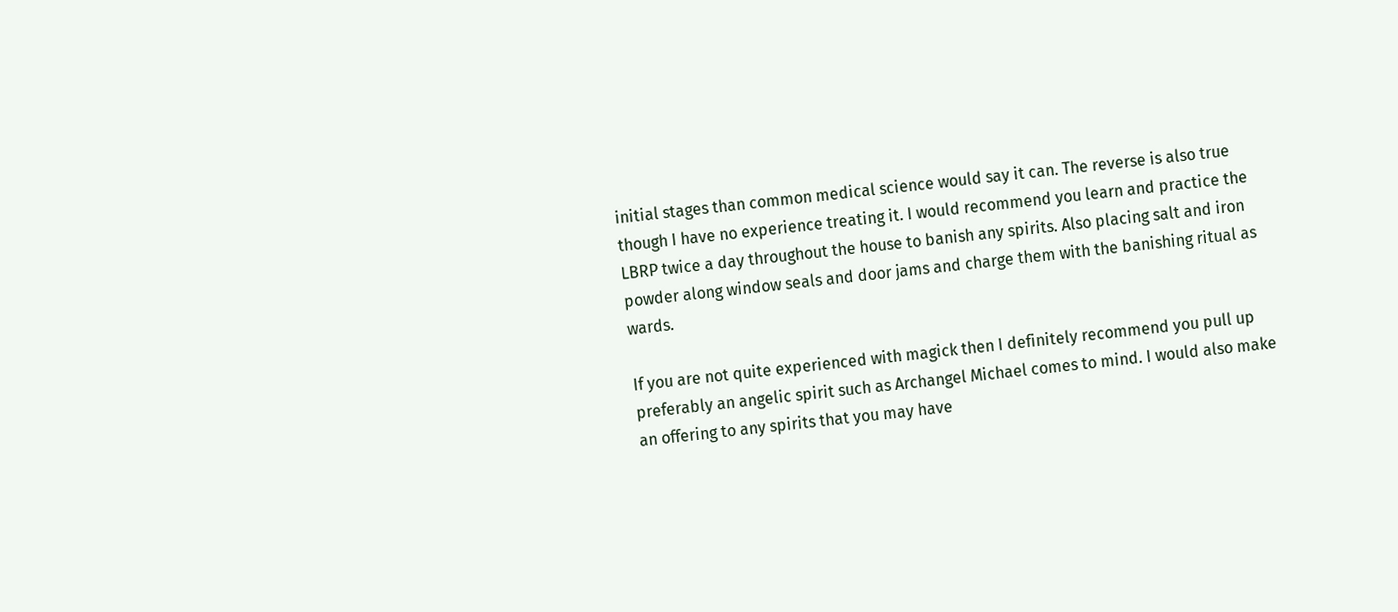initial stages than common medical science would say it can. The reverse is also true though I have no experience treating it. I would recommend you learn and practice the LBRP twice a day throughout the house to banish any spirits. Also placing salt and iron powder along window seals and door jams and charge them with the banishing ritual as wards.

If you are not quite experienced with magick then I definitely recommend you pull up preferably an angelic spirit such as Archangel Michael comes to mind. I would also make an offering to any spirits that you may have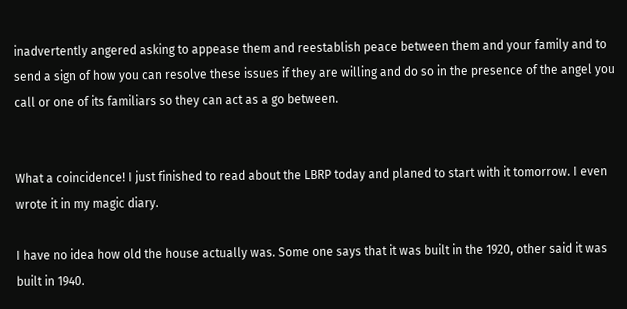inadvertently angered asking to appease them and reestablish peace between them and your family and to send a sign of how you can resolve these issues if they are willing and do so in the presence of the angel you call or one of its familiars so they can act as a go between.


What a coincidence! I just finished to read about the LBRP today and planed to start with it tomorrow. I even wrote it in my magic diary.

I have no idea how old the house actually was. Some one says that it was built in the 1920, other said it was built in 1940.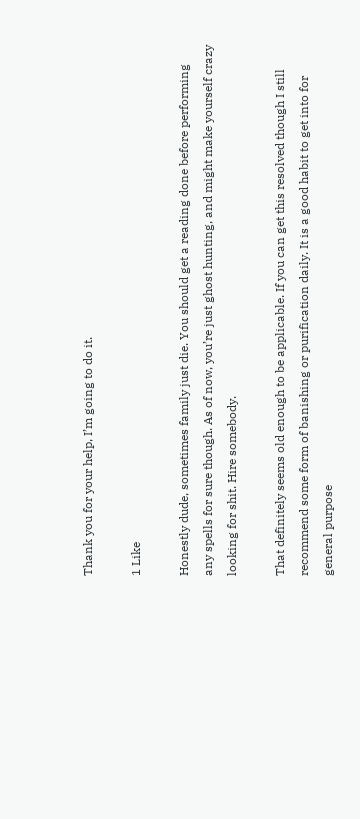Thank you for your help, I’m going to do it.

1 Like

Honestly dude, sometimes family just die. You should get a reading done before performing any spells for sure though. As of now, you’re just ghost hunting, and might make yourself crazy looking for shit. Hire somebody.

That definitely seems old enough to be applicable. If you can get this resolved though I still recommend some form of banishing or purification daily. It is a good habit to get into for general purpose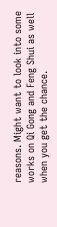reasons. Might want to look into some works on Qi Gong and Feng Shui as well when you get the chance.